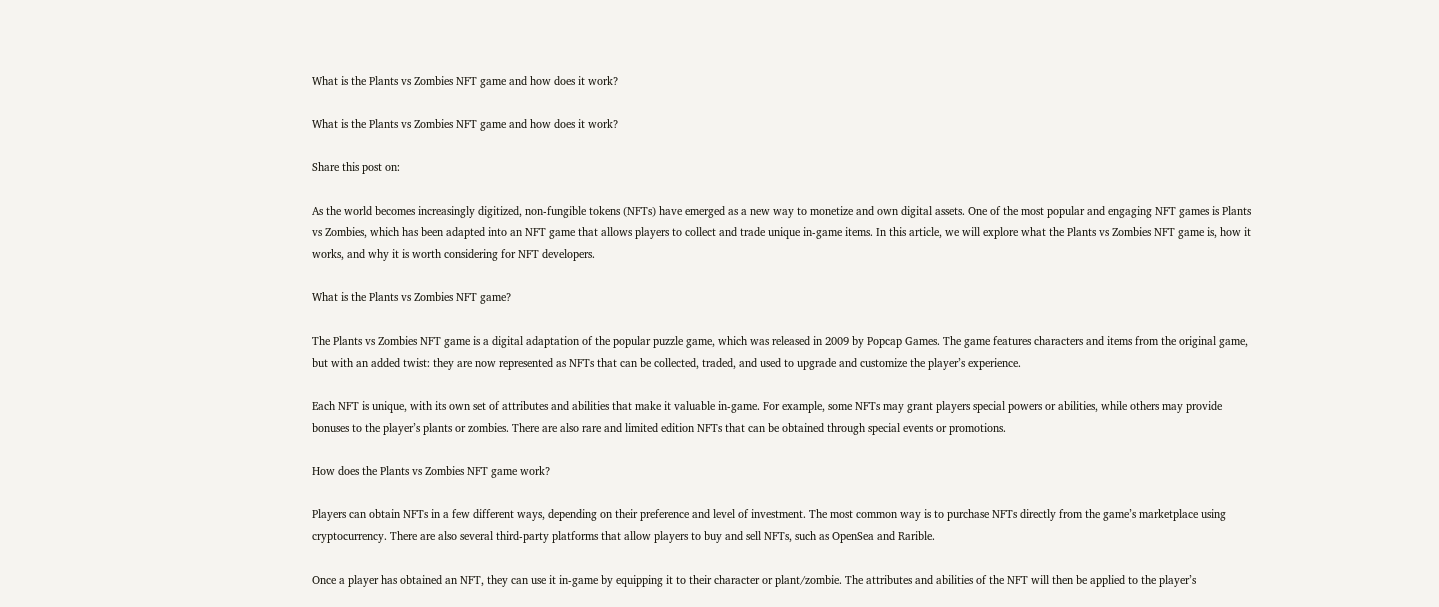What is the Plants vs Zombies NFT game and how does it work?

What is the Plants vs Zombies NFT game and how does it work?

Share this post on:

As the world becomes increasingly digitized, non-fungible tokens (NFTs) have emerged as a new way to monetize and own digital assets. One of the most popular and engaging NFT games is Plants vs Zombies, which has been adapted into an NFT game that allows players to collect and trade unique in-game items. In this article, we will explore what the Plants vs Zombies NFT game is, how it works, and why it is worth considering for NFT developers.

What is the Plants vs Zombies NFT game?

The Plants vs Zombies NFT game is a digital adaptation of the popular puzzle game, which was released in 2009 by Popcap Games. The game features characters and items from the original game, but with an added twist: they are now represented as NFTs that can be collected, traded, and used to upgrade and customize the player’s experience.

Each NFT is unique, with its own set of attributes and abilities that make it valuable in-game. For example, some NFTs may grant players special powers or abilities, while others may provide bonuses to the player’s plants or zombies. There are also rare and limited edition NFTs that can be obtained through special events or promotions.

How does the Plants vs Zombies NFT game work?

Players can obtain NFTs in a few different ways, depending on their preference and level of investment. The most common way is to purchase NFTs directly from the game’s marketplace using cryptocurrency. There are also several third-party platforms that allow players to buy and sell NFTs, such as OpenSea and Rarible.

Once a player has obtained an NFT, they can use it in-game by equipping it to their character or plant/zombie. The attributes and abilities of the NFT will then be applied to the player’s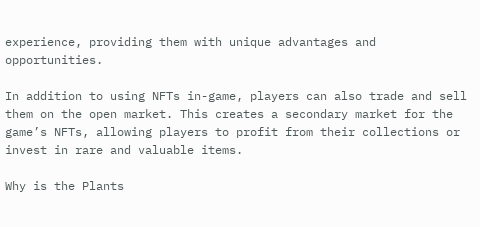experience, providing them with unique advantages and opportunities.

In addition to using NFTs in-game, players can also trade and sell them on the open market. This creates a secondary market for the game’s NFTs, allowing players to profit from their collections or invest in rare and valuable items.

Why is the Plants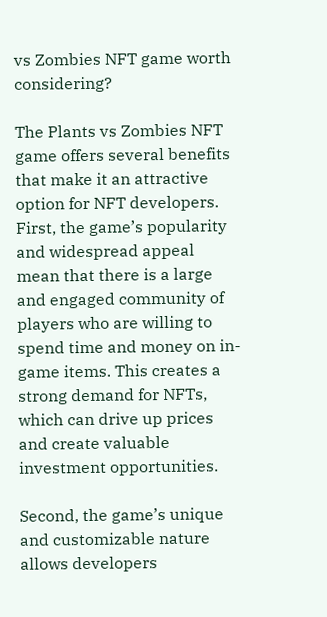vs Zombies NFT game worth considering?

The Plants vs Zombies NFT game offers several benefits that make it an attractive option for NFT developers. First, the game’s popularity and widespread appeal mean that there is a large and engaged community of players who are willing to spend time and money on in-game items. This creates a strong demand for NFTs, which can drive up prices and create valuable investment opportunities.

Second, the game’s unique and customizable nature allows developers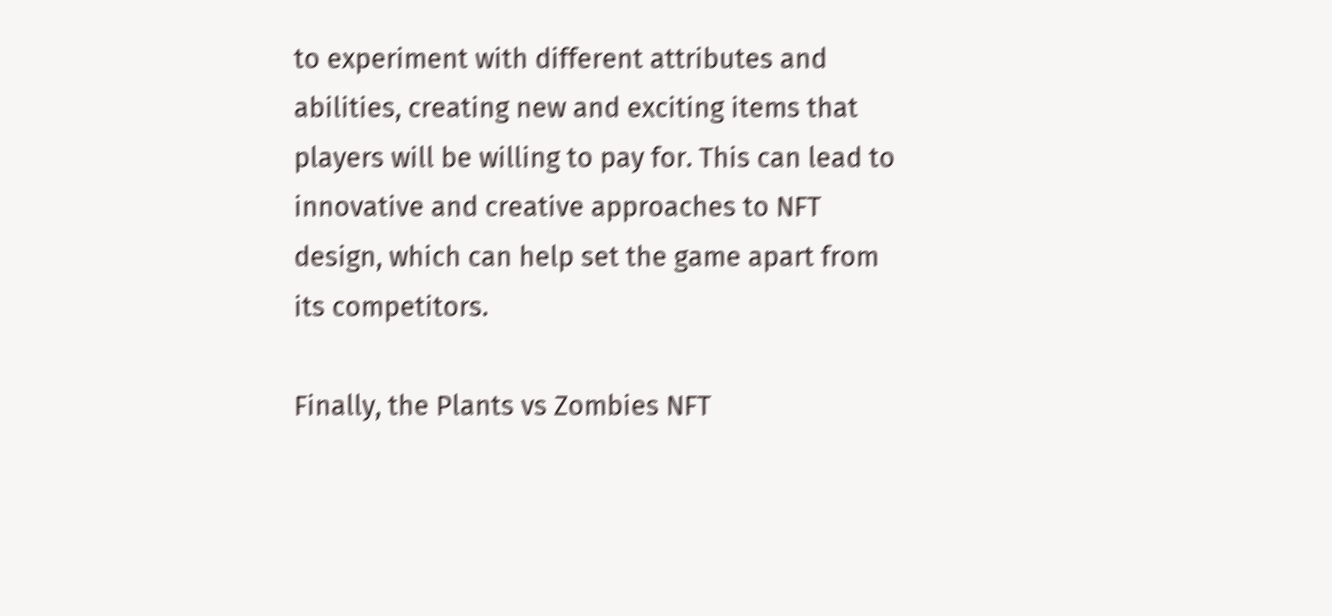to experiment with different attributes and abilities, creating new and exciting items that players will be willing to pay for. This can lead to innovative and creative approaches to NFT design, which can help set the game apart from its competitors.

Finally, the Plants vs Zombies NFT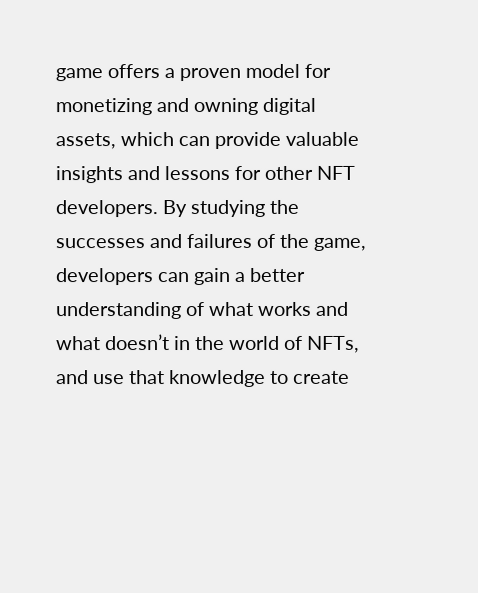game offers a proven model for monetizing and owning digital assets, which can provide valuable insights and lessons for other NFT developers. By studying the successes and failures of the game, developers can gain a better understanding of what works and what doesn’t in the world of NFTs, and use that knowledge to create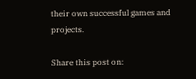their own successful games and projects.

Share this post on: